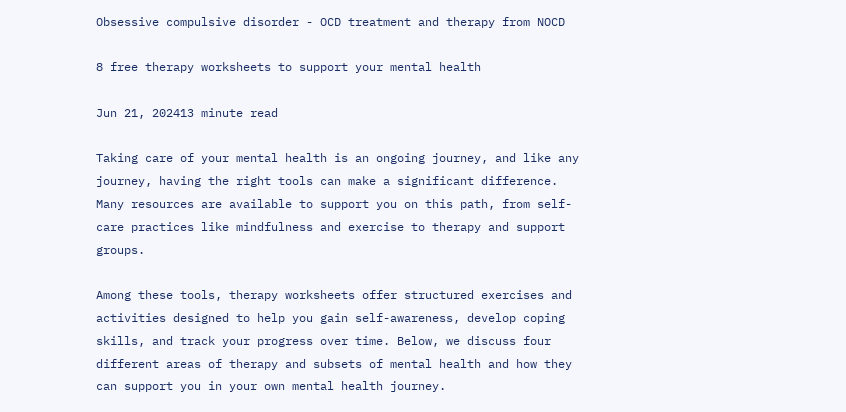Obsessive compulsive disorder - OCD treatment and therapy from NOCD

8 free therapy worksheets to support your mental health

Jun 21, 202413 minute read

Taking care of your mental health is an ongoing journey, and like any journey, having the right tools can make a significant difference. Many resources are available to support you on this path, from self-care practices like mindfulness and exercise to therapy and support groups.

Among these tools, therapy worksheets offer structured exercises and activities designed to help you gain self-awareness, develop coping skills, and track your progress over time. Below, we discuss four different areas of therapy and subsets of mental health and how they can support you in your own mental health journey.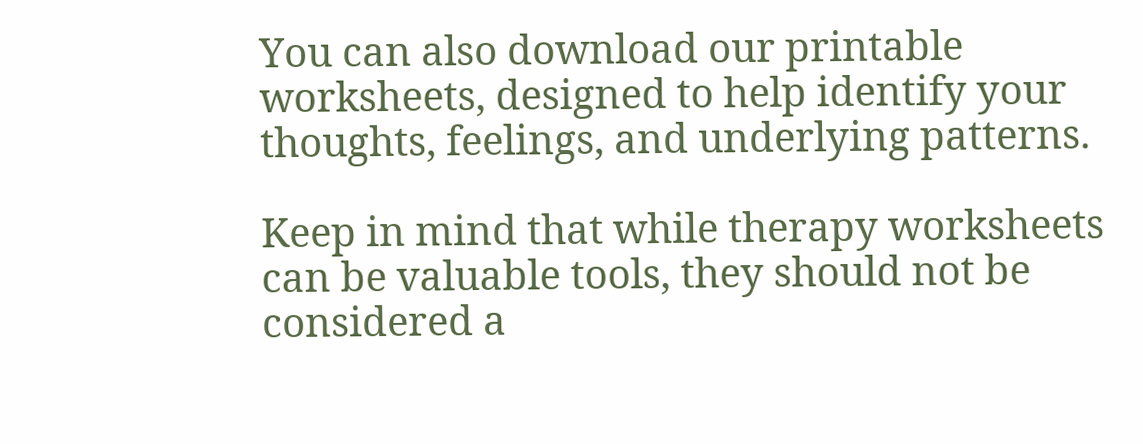You can also download our printable worksheets, designed to help identify your thoughts, feelings, and underlying patterns.

Keep in mind that while therapy worksheets can be valuable tools, they should not be considered a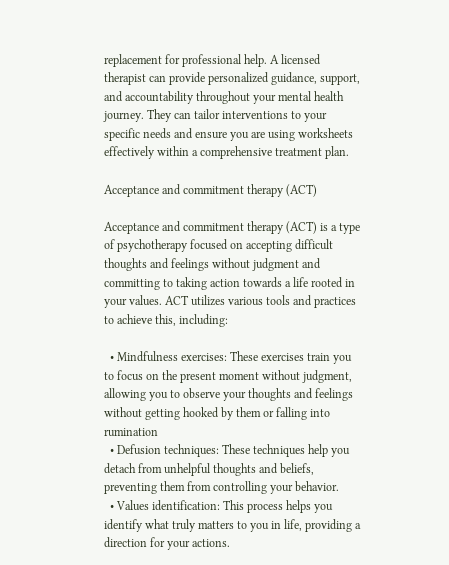replacement for professional help. A licensed therapist can provide personalized guidance, support, and accountability throughout your mental health journey. They can tailor interventions to your specific needs and ensure you are using worksheets effectively within a comprehensive treatment plan.

Acceptance and commitment therapy (ACT)

Acceptance and commitment therapy (ACT) is a type of psychotherapy focused on accepting difficult thoughts and feelings without judgment and committing to taking action towards a life rooted in your values. ACT utilizes various tools and practices to achieve this, including:

  • Mindfulness exercises: These exercises train you to focus on the present moment without judgment, allowing you to observe your thoughts and feelings without getting hooked by them or falling into rumination
  • Defusion techniques: These techniques help you detach from unhelpful thoughts and beliefs, preventing them from controlling your behavior.
  • Values identification: This process helps you identify what truly matters to you in life, providing a direction for your actions.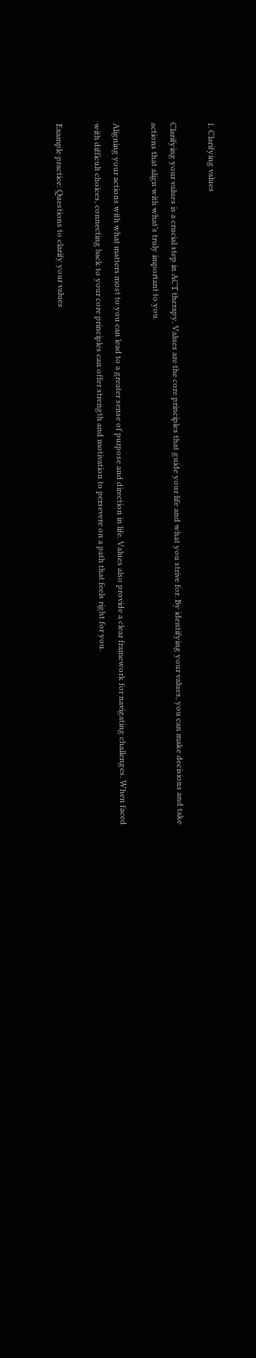1. Clarifying values

Clarifying your values is a crucial step in ACT therapy. Values are the core principles that guide your life and what you strive for. By identifying your values, you can make decisions and take actions that align with what’s truly important to you.

Aligning your actions with what matters most to you can lead to a greater sense of purpose and direction in life. Values also provide a clear framework for navigating challenges. When faced with difficult choices, connecting back to your core principles can offer strength and motivation to persevere on a path that feels right for you.

Example practice: Questions to clarify your values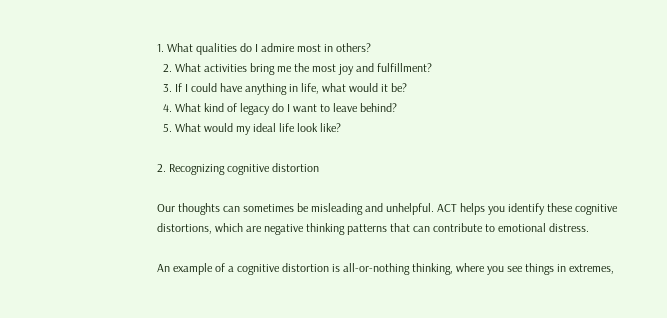1. What qualities do I admire most in others?
  2. What activities bring me the most joy and fulfillment?
  3. If I could have anything in life, what would it be?
  4. What kind of legacy do I want to leave behind?
  5. What would my ideal life look like?

2. Recognizing cognitive distortion

Our thoughts can sometimes be misleading and unhelpful. ACT helps you identify these cognitive distortions, which are negative thinking patterns that can contribute to emotional distress.

An example of a cognitive distortion is all-or-nothing thinking, where you see things in extremes,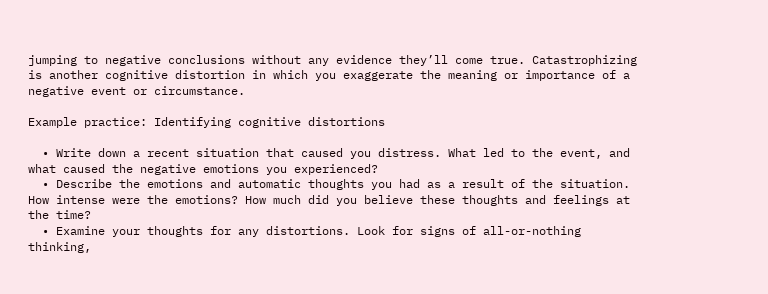jumping to negative conclusions without any evidence they’ll come true. Catastrophizing is another cognitive distortion in which you exaggerate the meaning or importance of a negative event or circumstance.

Example practice: Identifying cognitive distortions

  • Write down a recent situation that caused you distress. What led to the event, and what caused the negative emotions you experienced?
  • Describe the emotions and automatic thoughts you had as a result of the situation. How intense were the emotions? How much did you believe these thoughts and feelings at the time?
  • Examine your thoughts for any distortions. Look for signs of all-or-nothing thinking,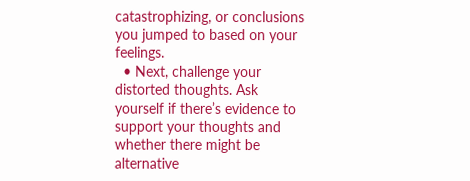catastrophizing, or conclusions you jumped to based on your feelings.
  • Next, challenge your distorted thoughts. Ask yourself if there’s evidence to support your thoughts and whether there might be alternative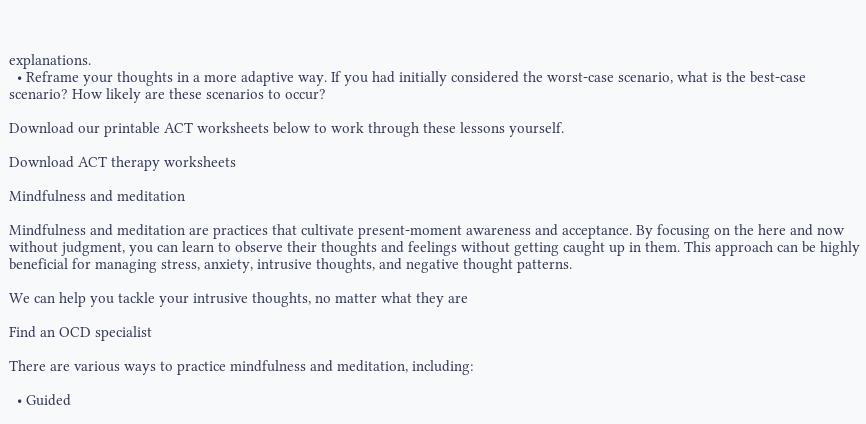explanations.
  • Reframe your thoughts in a more adaptive way. If you had initially considered the worst-case scenario, what is the best-case scenario? How likely are these scenarios to occur?

Download our printable ACT worksheets below to work through these lessons yourself.

Download ACT therapy worksheets

Mindfulness and meditation

Mindfulness and meditation are practices that cultivate present-moment awareness and acceptance. By focusing on the here and now without judgment, you can learn to observe their thoughts and feelings without getting caught up in them. This approach can be highly beneficial for managing stress, anxiety, intrusive thoughts, and negative thought patterns.

We can help you tackle your intrusive thoughts, no matter what they are

Find an OCD specialist

There are various ways to practice mindfulness and meditation, including:

  • Guided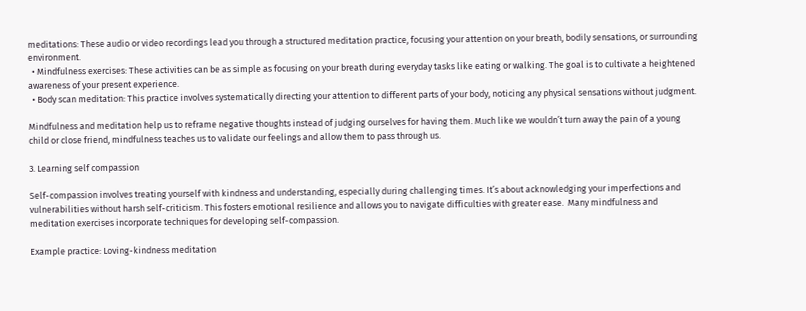meditations: These audio or video recordings lead you through a structured meditation practice, focusing your attention on your breath, bodily sensations, or surrounding environment.
  • Mindfulness exercises: These activities can be as simple as focusing on your breath during everyday tasks like eating or walking. The goal is to cultivate a heightened awareness of your present experience.
  • Body scan meditation: This practice involves systematically directing your attention to different parts of your body, noticing any physical sensations without judgment.

Mindfulness and meditation help us to reframe negative thoughts instead of judging ourselves for having them. Much like we wouldn’t turn away the pain of a young child or close friend, mindfulness teaches us to validate our feelings and allow them to pass through us.

3. Learning self compassion

Self-compassion involves treating yourself with kindness and understanding, especially during challenging times. It’s about acknowledging your imperfections and vulnerabilities without harsh self-criticism. This fosters emotional resilience and allows you to navigate difficulties with greater ease.  Many mindfulness and meditation exercises incorporate techniques for developing self-compassion.

Example practice: Loving-kindness meditation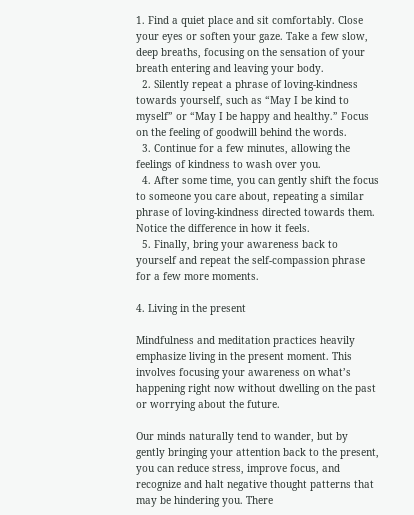1. Find a quiet place and sit comfortably. Close your eyes or soften your gaze. Take a few slow, deep breaths, focusing on the sensation of your breath entering and leaving your body.
  2. Silently repeat a phrase of loving-kindness towards yourself, such as “May I be kind to myself” or “May I be happy and healthy.” Focus on the feeling of goodwill behind the words.
  3. Continue for a few minutes, allowing the feelings of kindness to wash over you.
  4. After some time, you can gently shift the focus to someone you care about, repeating a similar phrase of loving-kindness directed towards them. Notice the difference in how it feels.
  5. Finally, bring your awareness back to yourself and repeat the self-compassion phrase for a few more moments.

4. Living in the present

Mindfulness and meditation practices heavily emphasize living in the present moment. This involves focusing your awareness on what’s happening right now without dwelling on the past or worrying about the future.

Our minds naturally tend to wander, but by gently bringing your attention back to the present, you can reduce stress, improve focus, and recognize and halt negative thought patterns that may be hindering you. There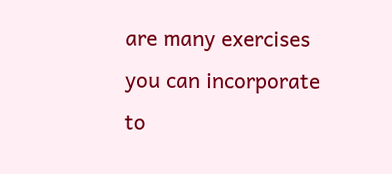are many exercises you can incorporate to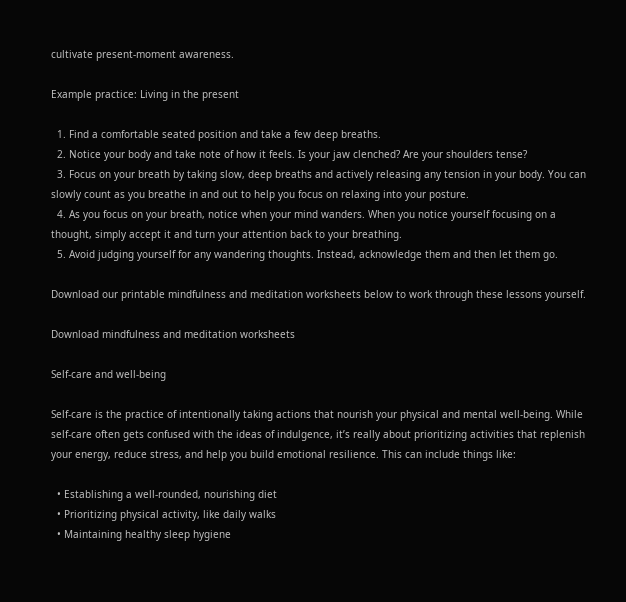cultivate present-moment awareness.

Example practice: Living in the present

  1. Find a comfortable seated position and take a few deep breaths.
  2. Notice your body and take note of how it feels. Is your jaw clenched? Are your shoulders tense?
  3. Focus on your breath by taking slow, deep breaths and actively releasing any tension in your body. You can slowly count as you breathe in and out to help you focus on relaxing into your posture.
  4. As you focus on your breath, notice when your mind wanders. When you notice yourself focusing on a thought, simply accept it and turn your attention back to your breathing.
  5. Avoid judging yourself for any wandering thoughts. Instead, acknowledge them and then let them go.

Download our printable mindfulness and meditation worksheets below to work through these lessons yourself.

Download mindfulness and meditation worksheets

Self-care and well-being

Self-care is the practice of intentionally taking actions that nourish your physical and mental well-being. While self-care often gets confused with the ideas of indulgence, it’s really about prioritizing activities that replenish your energy, reduce stress, and help you build emotional resilience. This can include things like:

  • Establishing a well-rounded, nourishing diet
  • Prioritizing physical activity, like daily walks
  • Maintaining healthy sleep hygiene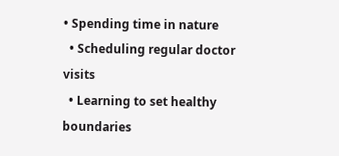• Spending time in nature
  • Scheduling regular doctor visits
  • Learning to set healthy boundaries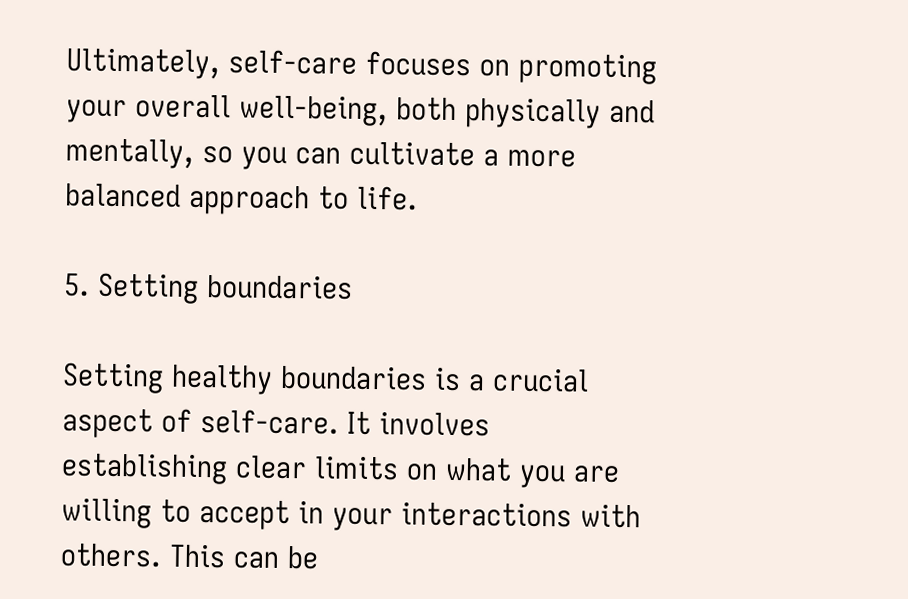Ultimately, self-care focuses on promoting your overall well-being, both physically and mentally, so you can cultivate a more balanced approach to life.

5. Setting boundaries

Setting healthy boundaries is a crucial aspect of self-care. It involves establishing clear limits on what you are willing to accept in your interactions with others. This can be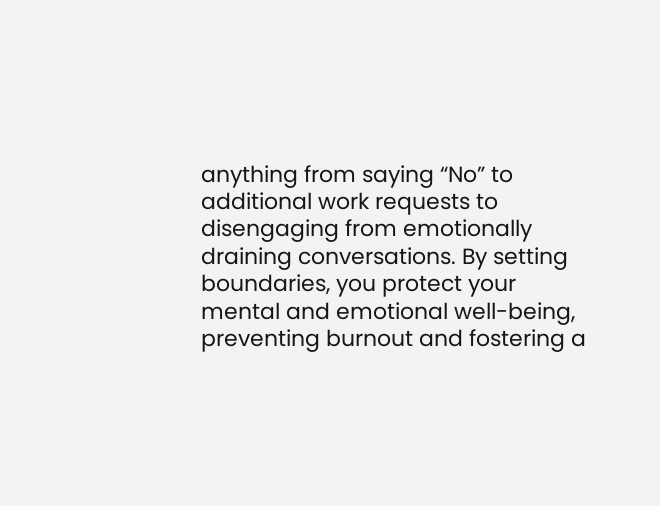anything from saying “No” to additional work requests to disengaging from emotionally draining conversations. By setting boundaries, you protect your mental and emotional well-being, preventing burnout and fostering a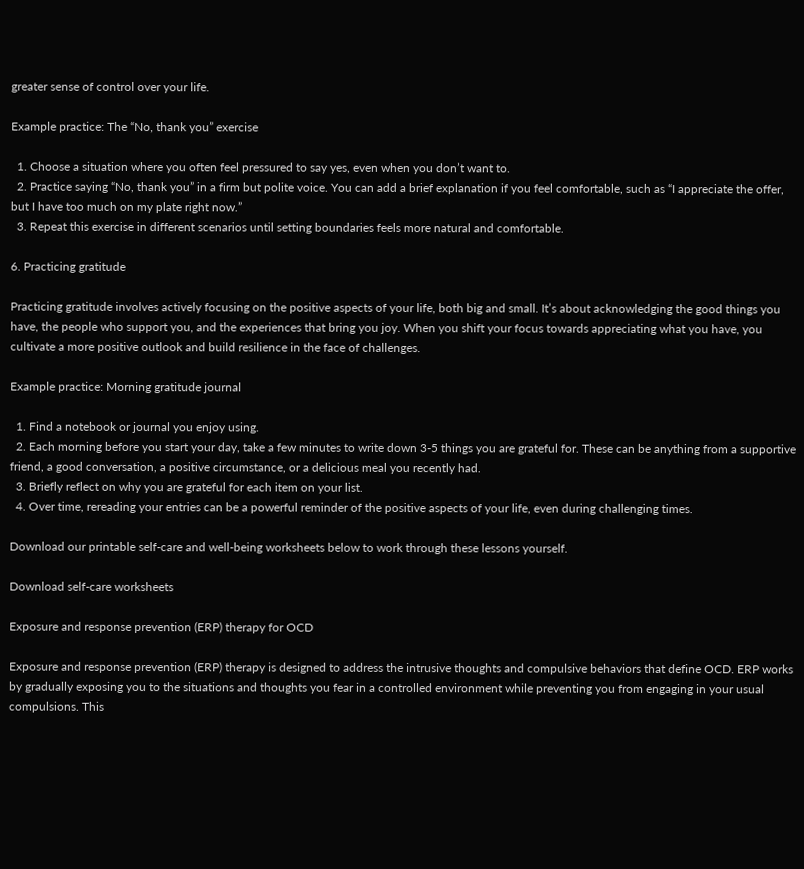greater sense of control over your life.

Example practice: The “No, thank you” exercise

  1. Choose a situation where you often feel pressured to say yes, even when you don’t want to.
  2. Practice saying “No, thank you” in a firm but polite voice. You can add a brief explanation if you feel comfortable, such as “I appreciate the offer, but I have too much on my plate right now.”
  3. Repeat this exercise in different scenarios until setting boundaries feels more natural and comfortable.

6. Practicing gratitude

Practicing gratitude involves actively focusing on the positive aspects of your life, both big and small. It’s about acknowledging the good things you have, the people who support you, and the experiences that bring you joy. When you shift your focus towards appreciating what you have, you cultivate a more positive outlook and build resilience in the face of challenges.

Example practice: Morning gratitude journal

  1. Find a notebook or journal you enjoy using.
  2. Each morning before you start your day, take a few minutes to write down 3-5 things you are grateful for. These can be anything from a supportive friend, a good conversation, a positive circumstance, or a delicious meal you recently had.
  3. Briefly reflect on why you are grateful for each item on your list.
  4. Over time, rereading your entries can be a powerful reminder of the positive aspects of your life, even during challenging times.

Download our printable self-care and well-being worksheets below to work through these lessons yourself.

Download self-care worksheets

Exposure and response prevention (ERP) therapy for OCD

Exposure and response prevention (ERP) therapy is designed to address the intrusive thoughts and compulsive behaviors that define OCD. ERP works by gradually exposing you to the situations and thoughts you fear in a controlled environment while preventing you from engaging in your usual compulsions. This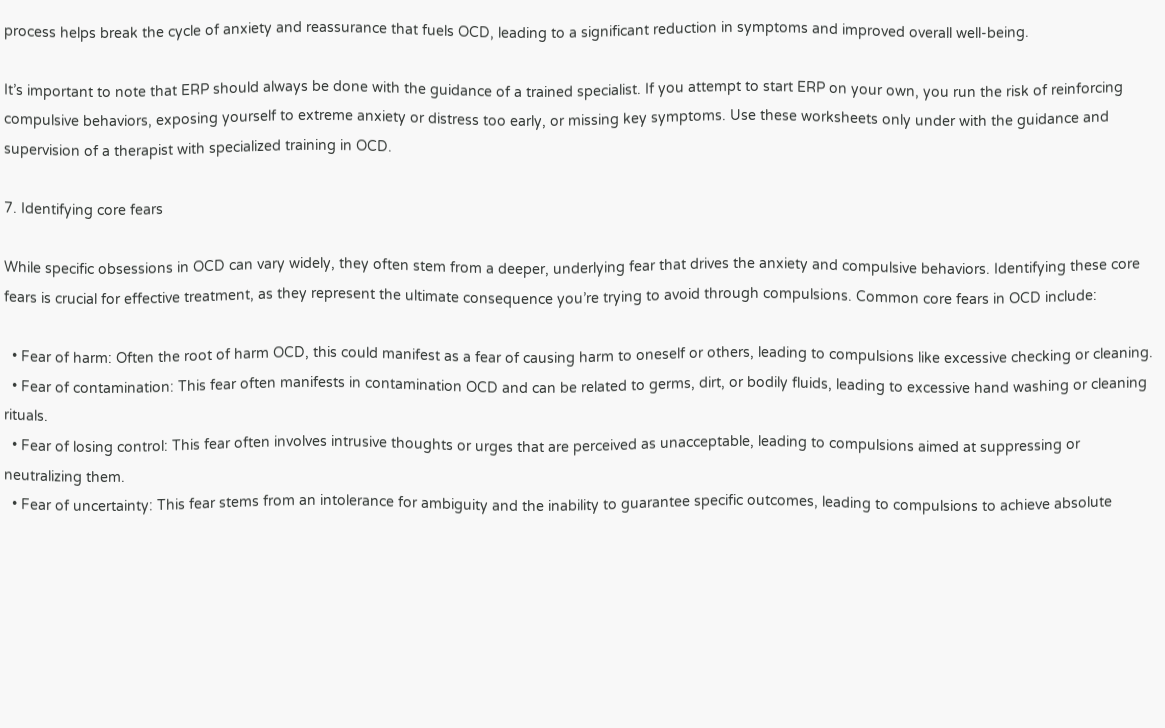process helps break the cycle of anxiety and reassurance that fuels OCD, leading to a significant reduction in symptoms and improved overall well-being.

It’s important to note that ERP should always be done with the guidance of a trained specialist. If you attempt to start ERP on your own, you run the risk of reinforcing compulsive behaviors, exposing yourself to extreme anxiety or distress too early, or missing key symptoms. Use these worksheets only under with the guidance and supervision of a therapist with specialized training in OCD.

7. Identifying core fears

While specific obsessions in OCD can vary widely, they often stem from a deeper, underlying fear that drives the anxiety and compulsive behaviors. Identifying these core fears is crucial for effective treatment, as they represent the ultimate consequence you’re trying to avoid through compulsions. Common core fears in OCD include:

  • Fear of harm: Often the root of harm OCD, this could manifest as a fear of causing harm to oneself or others, leading to compulsions like excessive checking or cleaning.
  • Fear of contamination: This fear often manifests in contamination OCD and can be related to germs, dirt, or bodily fluids, leading to excessive hand washing or cleaning rituals.
  • Fear of losing control: This fear often involves intrusive thoughts or urges that are perceived as unacceptable, leading to compulsions aimed at suppressing or neutralizing them.
  • Fear of uncertainty: This fear stems from an intolerance for ambiguity and the inability to guarantee specific outcomes, leading to compulsions to achieve absolute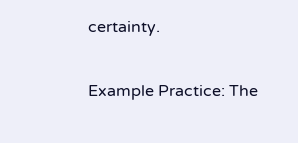certainty.

Example Practice: The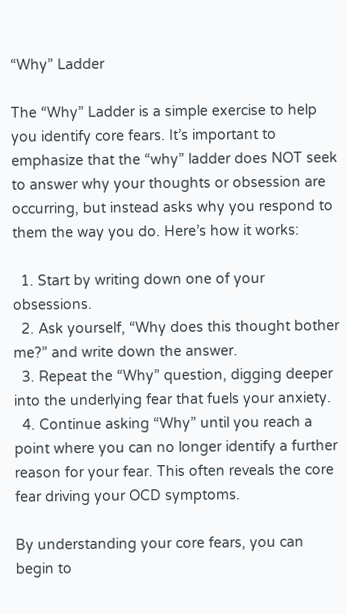“Why” Ladder

The “Why” Ladder is a simple exercise to help you identify core fears. It’s important to emphasize that the “why” ladder does NOT seek to answer why your thoughts or obsession are occurring, but instead asks why you respond to them the way you do. Here’s how it works:

  1. Start by writing down one of your obsessions.
  2. Ask yourself, “Why does this thought bother me?” and write down the answer.
  3. Repeat the “Why” question, digging deeper into the underlying fear that fuels your anxiety.
  4. Continue asking “Why” until you reach a point where you can no longer identify a further reason for your fear. This often reveals the core fear driving your OCD symptoms.

By understanding your core fears, you can begin to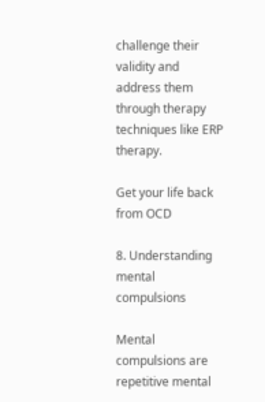challenge their validity and address them through therapy techniques like ERP therapy.

Get your life back from OCD

8. Understanding mental compulsions

Mental compulsions are repetitive mental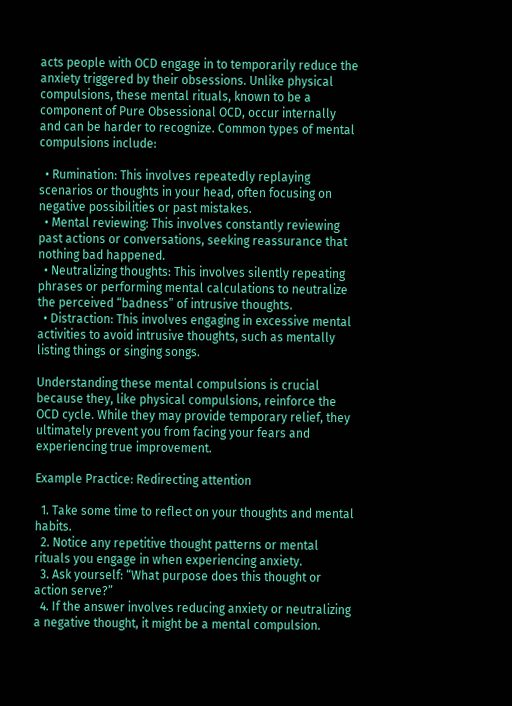acts people with OCD engage in to temporarily reduce the anxiety triggered by their obsessions. Unlike physical compulsions, these mental rituals, known to be a component of Pure Obsessional OCD, occur internally and can be harder to recognize. Common types of mental compulsions include:

  • Rumination: This involves repeatedly replaying scenarios or thoughts in your head, often focusing on negative possibilities or past mistakes.
  • Mental reviewing: This involves constantly reviewing past actions or conversations, seeking reassurance that nothing bad happened.
  • Neutralizing thoughts: This involves silently repeating phrases or performing mental calculations to neutralize the perceived “badness” of intrusive thoughts.
  • Distraction: This involves engaging in excessive mental activities to avoid intrusive thoughts, such as mentally listing things or singing songs.

Understanding these mental compulsions is crucial because they, like physical compulsions, reinforce the OCD cycle. While they may provide temporary relief, they ultimately prevent you from facing your fears and experiencing true improvement.

Example Practice: Redirecting attention

  1. Take some time to reflect on your thoughts and mental habits.
  2. Notice any repetitive thought patterns or mental rituals you engage in when experiencing anxiety.
  3. Ask yourself: “What purpose does this thought or action serve?”
  4. If the answer involves reducing anxiety or neutralizing a negative thought, it might be a mental compulsion.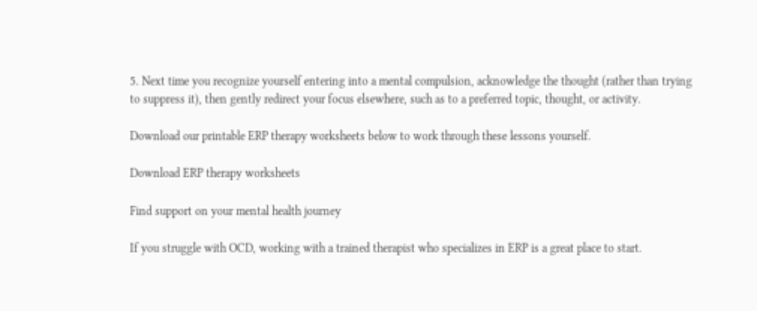5. Next time you recognize yourself entering into a mental compulsion, acknowledge the thought (rather than trying to suppress it), then gently redirect your focus elsewhere, such as to a preferred topic, thought, or activity.

Download our printable ERP therapy worksheets below to work through these lessons yourself.

Download ERP therapy worksheets

Find support on your mental health journey

If you struggle with OCD, working with a trained therapist who specializes in ERP is a great place to start.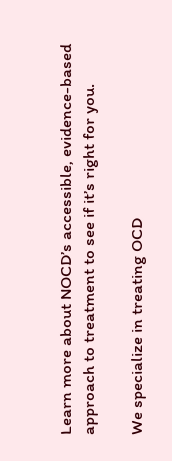Learn more about NOCD’s accessible, evidence-based approach to treatment to see if it’s right for you.

We specialize in treating OCD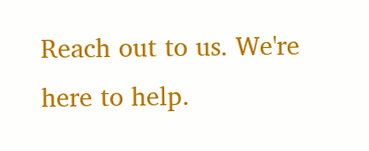Reach out to us. We're here to help.